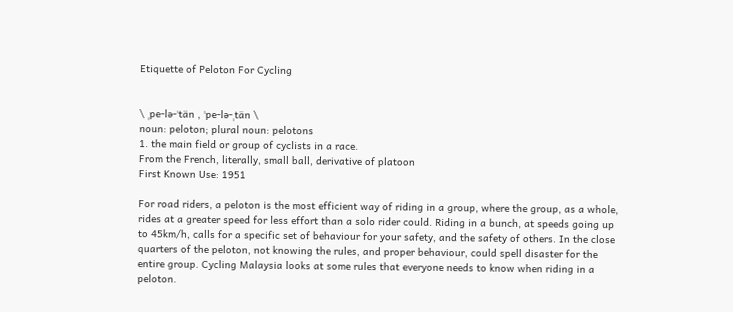Etiquette of Peloton For Cycling


\ ˌpe-lə-ˈtän , ˈpe-lə-ˌtän \
noun: peloton; plural noun: pelotons
1. the main field or group of cyclists in a race.
From the French, literally, small ball, derivative of platoon
First Known Use: 1951

For road riders, a peloton is the most efficient way of riding in a group, where the group, as a whole, rides at a greater speed for less effort than a solo rider could. Riding in a bunch, at speeds going up to 45km/h, calls for a specific set of behaviour for your safety, and the safety of others. In the close quarters of the peloton, not knowing the rules, and proper behaviour, could spell disaster for the entire group. Cycling Malaysia looks at some rules that everyone needs to know when riding in a peloton.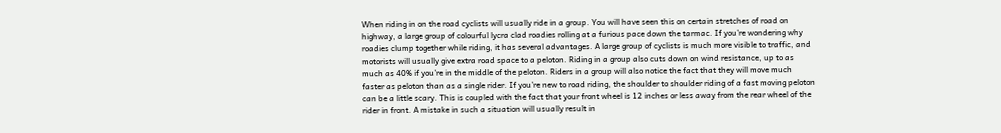When riding in on the road cyclists will usually ride in a group. You will have seen this on certain stretches of road on highway, a large group of colourful lycra clad roadies rolling at a furious pace down the tarmac. If you’re wondering why roadies clump together while riding, it has several advantages. A large group of cyclists is much more visible to traffic, and motorists will usually give extra road space to a peloton. Riding in a group also cuts down on wind resistance, up to as much as 40% if you’re in the middle of the peloton. Riders in a group will also notice the fact that they will move much faster as peloton than as a single rider. If you’re new to road riding, the shoulder to shoulder riding of a fast moving peloton can be a little scary. This is coupled with the fact that your front wheel is 12 inches or less away from the rear wheel of the rider in front. A mistake in such a situation will usually result in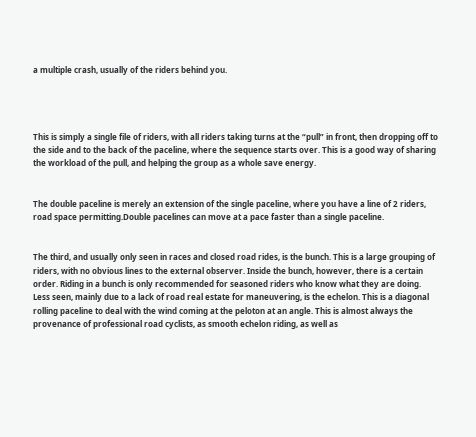a multiple crash, usually of the riders behind you.




This is simply a single file of riders, with all riders taking turns at the “pull” in front, then dropping off to the side and to the back of the paceline, where the sequence starts over. This is a good way of sharing the workload of the pull, and helping the group as a whole save energy.


The double paceline is merely an extension of the single paceline, where you have a line of 2 riders, road space permitting.Double pacelines can move at a pace faster than a single paceline.


The third, and usually only seen in races and closed road rides, is the bunch. This is a large grouping of riders, with no obvious lines to the external observer. Inside the bunch, however, there is a certain order. Riding in a bunch is only recommended for seasoned riders who know what they are doing. Less seen, mainly due to a lack of road real estate for maneuvering, is the echelon. This is a diagonal rolling paceline to deal with the wind coming at the peloton at an angle. This is almost always the provenance of professional road cyclists, as smooth echelon riding, as well as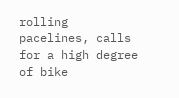rolling pacelines, calls for a high degree of bike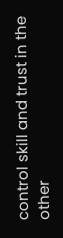control skill and trust in the other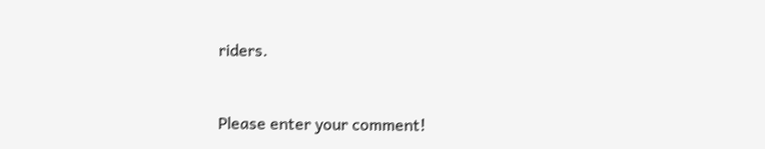riders.


Please enter your comment!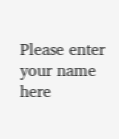Please enter your name here